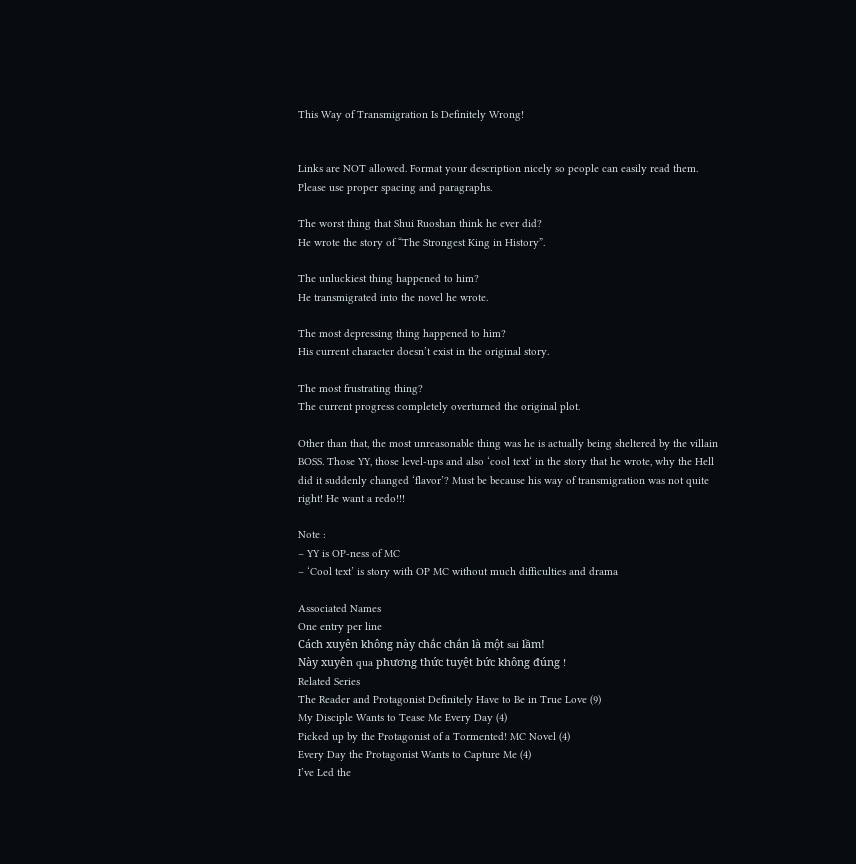This Way of Transmigration Is Definitely Wrong!


Links are NOT allowed. Format your description nicely so people can easily read them. Please use proper spacing and paragraphs.

The worst thing that Shui Ruoshan think he ever did?
He wrote the story of “The Strongest King in History”.

The unluckiest thing happened to him?
He transmigrated into the novel he wrote.

The most depressing thing happened to him?
His current character doesn’t exist in the original story.

The most frustrating thing?
The current progress completely overturned the original plot.

Other than that, the most unreasonable thing was he is actually being sheltered by the villain BOSS. Those YY, those level-ups and also ‘cool text‘ in the story that he wrote, why the Hell did it suddenly changed ‘flavor’? Must be because his way of transmigration was not quite right! He want a redo!!!

Note :
– YY is OP-ness of MC
– ‘Cool text’ is story with OP MC without much difficulties and drama

Associated Names
One entry per line
Cách xuyên không này chắc chắn là một sai lầm!
Này xuyên qua phương thức tuyệt bức không đúng !
Related Series
The Reader and Protagonist Definitely Have to Be in True Love (9)
My Disciple Wants to Tease Me Every Day (4)
Picked up by the Protagonist of a Tormented! MC Novel (4)
Every Day the Protagonist Wants to Capture Me (4)
I’ve Led the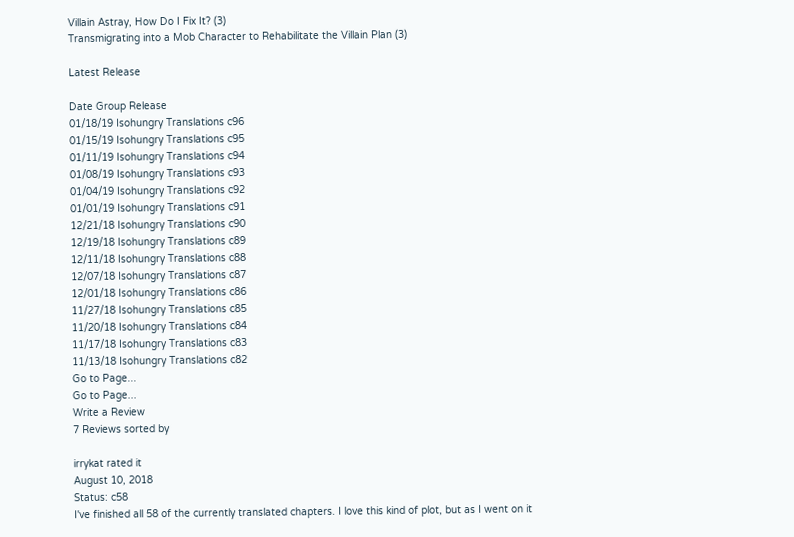Villain Astray, How Do I Fix It? (3)
Transmigrating into a Mob Character to Rehabilitate the Villain Plan (3)

Latest Release

Date Group Release
01/18/19 Isohungry Translations c96
01/15/19 Isohungry Translations c95
01/11/19 Isohungry Translations c94
01/08/19 Isohungry Translations c93
01/04/19 Isohungry Translations c92
01/01/19 Isohungry Translations c91
12/21/18 Isohungry Translations c90
12/19/18 Isohungry Translations c89
12/11/18 Isohungry Translations c88
12/07/18 Isohungry Translations c87
12/01/18 Isohungry Translations c86
11/27/18 Isohungry Translations c85
11/20/18 Isohungry Translations c84
11/17/18 Isohungry Translations c83
11/13/18 Isohungry Translations c82
Go to Page...
Go to Page...
Write a Review
7 Reviews sorted by

irrykat rated it
August 10, 2018
Status: c58
I've finished all 58 of the currently translated chapters. I love this kind of plot, but as I went on it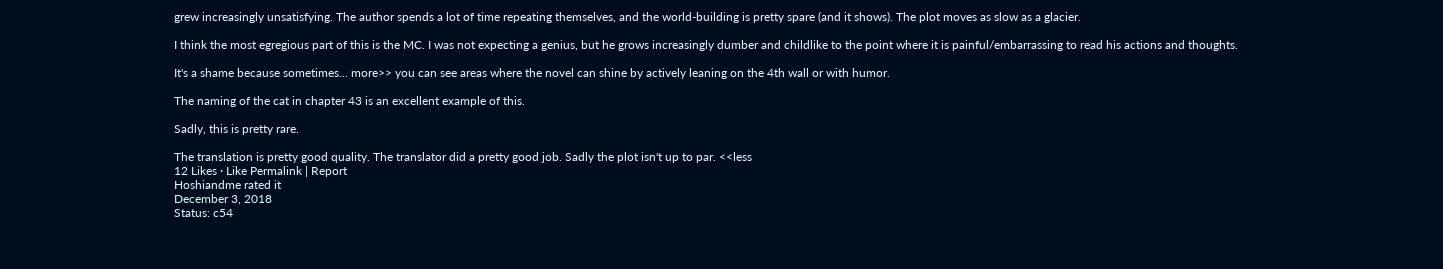grew increasingly unsatisfying. The author spends a lot of time repeating themselves, and the world-building is pretty spare (and it shows). The plot moves as slow as a glacier.

I think the most egregious part of this is the MC. I was not expecting a genius, but he grows increasingly dumber and childlike to the point where it is painful/embarrassing to read his actions and thoughts.

It's a shame because sometimes... more>> you can see areas where the novel can shine by actively leaning on the 4th wall or with humor.

The naming of the cat in chapter 43 is an excellent example of this.

Sadly, this is pretty rare.

The translation is pretty good quality. The translator did a pretty good job. Sadly the plot isn't up to par. <<less
12 Likes · Like Permalink | Report
Hoshiandme rated it
December 3, 2018
Status: c54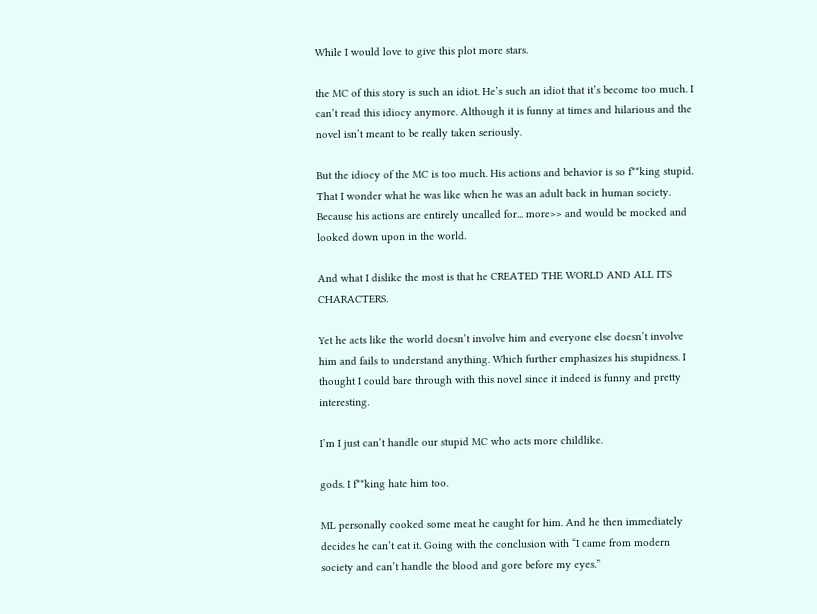While I would love to give this plot more stars.

the MC of this story is such an idiot. He’s such an idiot that it’s become too much. I can’t read this idiocy anymore. Although it is funny at times and hilarious and the novel isn’t meant to be really taken seriously.

But the idiocy of the MC is too much. His actions and behavior is so f**king stupid. That I wonder what he was like when he was an adult back in human society. Because his actions are entirely uncalled for... more>> and would be mocked and looked down upon in the world.

And what I dislike the most is that he CREATED THE WORLD AND ALL ITS CHARACTERS.

Yet he acts like the world doesn’t involve him and everyone else doesn’t involve him and fails to understand anything. Which further emphasizes his stupidness. I thought I could bare through with this novel since it indeed is funny and pretty interesting.

I’m I just can’t handle our stupid MC who acts more childlike.

gods. I f**king hate him too.

ML personally cooked some meat he caught for him. And he then immediately decides he can’t eat it. Going with the conclusion with “I came from modern society and can’t handle the blood and gore before my eyes.”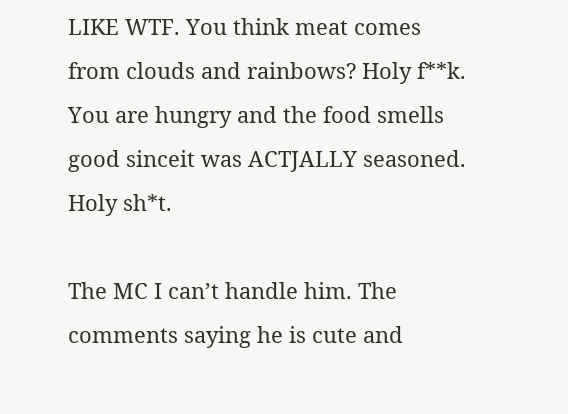LIKE WTF. You think meat comes from clouds and rainbows? Holy f**k. You are hungry and the food smells good sinceit was ACTJALLY seasoned. Holy sh*t.

The MC I can’t handle him. The comments saying he is cute and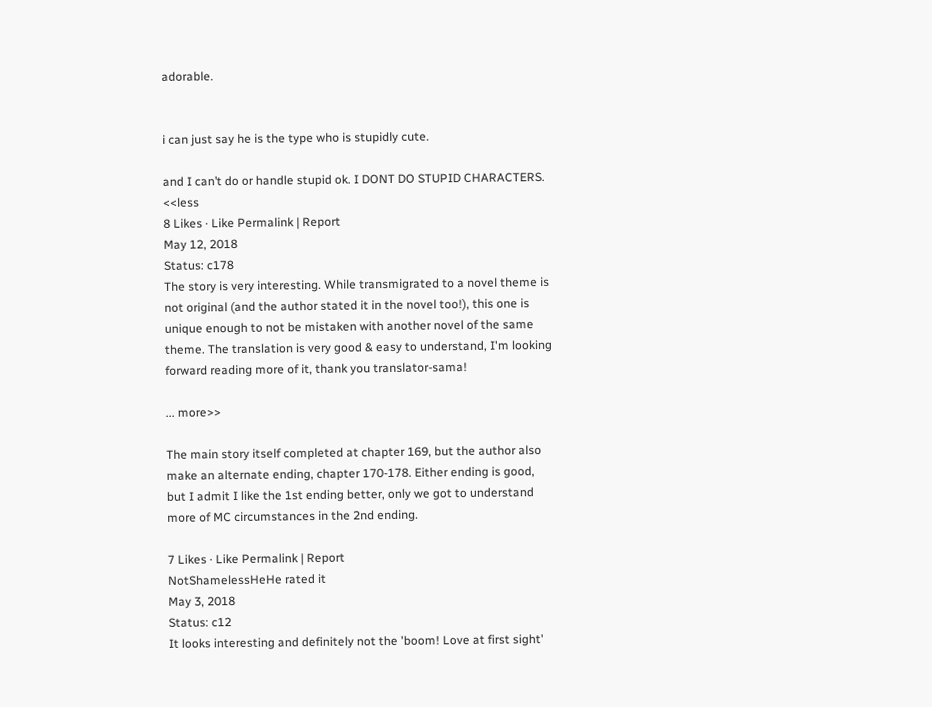adorable.


i can just say he is the type who is stupidly cute.

and I can’t do or handle stupid ok. I DONT DO STUPID CHARACTERS. <<less
8 Likes · Like Permalink | Report
May 12, 2018
Status: c178
The story is very interesting. While transmigrated to a novel theme is not original (and the author stated it in the novel too!), this one is unique enough to not be mistaken with another novel of the same theme. The translation is very good & easy to understand, I'm looking forward reading more of it, thank you translator-sama!

... more>>

The main story itself completed at chapter 169, but the author also make an alternate ending, chapter 170-178. Either ending is good, but I admit I like the 1st ending better, only we got to understand more of MC circumstances in the 2nd ending.

7 Likes · Like Permalink | Report
NotShamelessHeHe rated it
May 3, 2018
Status: c12
It looks interesting and definitely not the 'boom! Love at first sight'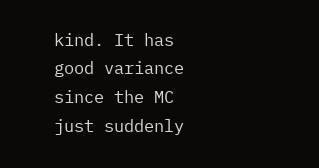kind. It has good variance since the MC just suddenly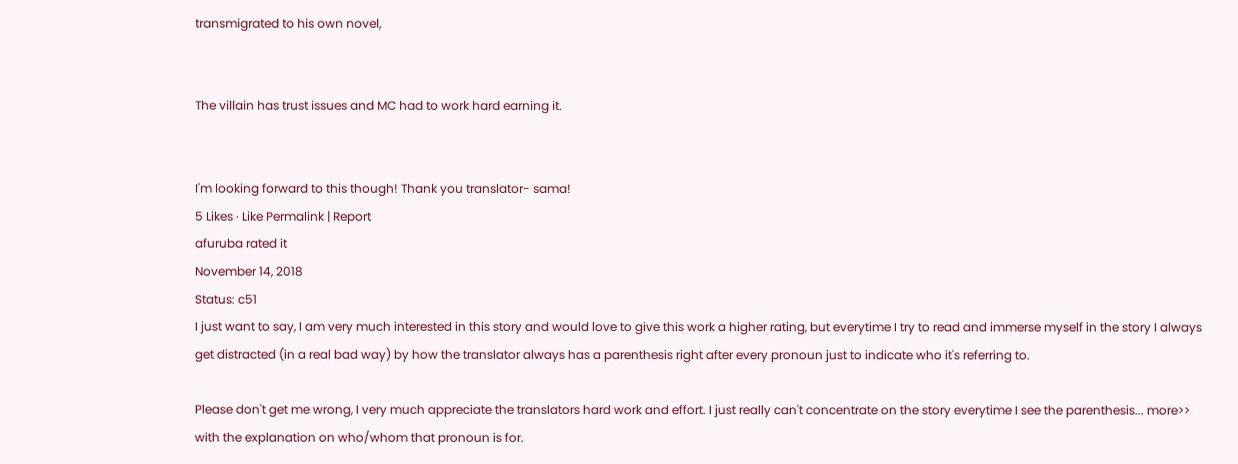transmigrated to his own novel,


The villain has trust issues and MC had to work hard earning it.


I'm looking forward to this though! Thank you translator- sama!
5 Likes · Like Permalink | Report
afuruba rated it
November 14, 2018
Status: c51
I just want to say, I am very much interested in this story and would love to give this work a higher rating, but everytime I try to read and immerse myself in the story I always get distracted (in a real bad way) by how the translator always has a parenthesis right after every pronoun just to indicate who it's referring to.

Please don't get me wrong, I very much appreciate the translators hard work and effort. I just really can't concentrate on the story everytime I see the parenthesis... more>> with the explanation on who/whom that pronoun is for.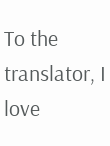To the translator, I love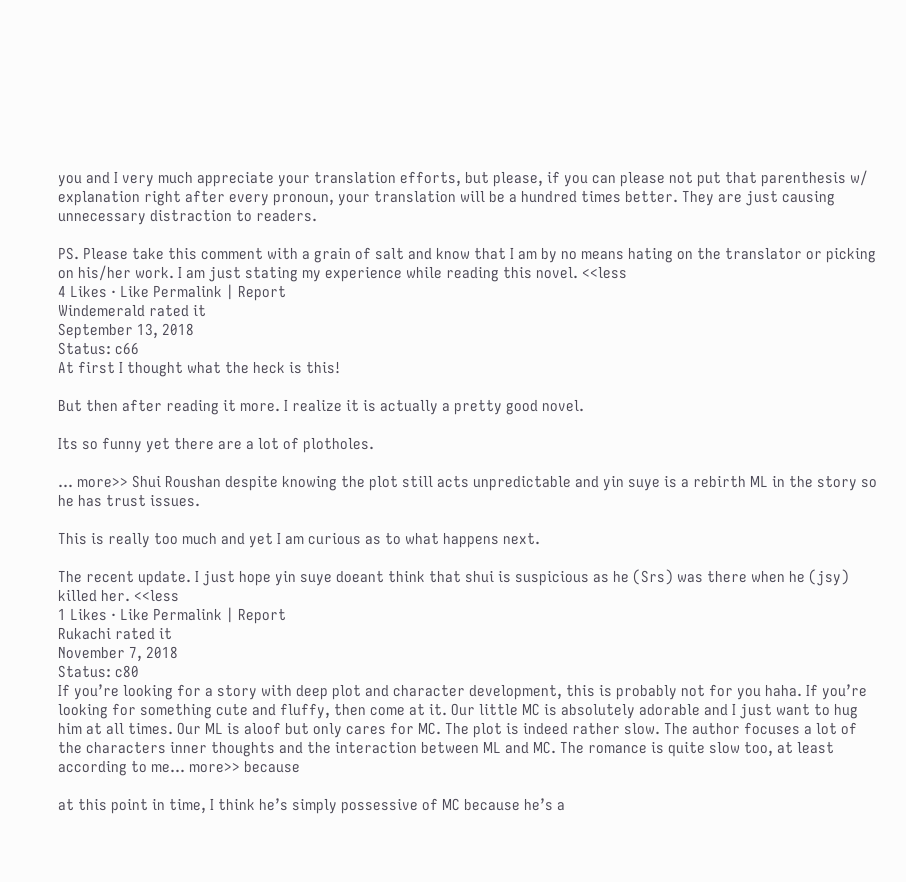you and I very much appreciate your translation efforts, but please, if you can please not put that parenthesis w/ explanation right after every pronoun, your translation will be a hundred times better. They are just causing unnecessary distraction to readers.

PS. Please take this comment with a grain of salt and know that I am by no means hating on the translator or picking on his/her work. I am just stating my experience while reading this novel. <<less
4 Likes · Like Permalink | Report
Windemerald rated it
September 13, 2018
Status: c66
At first I thought what the heck is this!

But then after reading it more. I realize it is actually a pretty good novel.

Its so funny yet there are a lot of plotholes.

... more>> Shui Roushan despite knowing the plot still acts unpredictable and yin suye is a rebirth ML in the story so he has trust issues.

This is really too much and yet I am curious as to what happens next.

The recent update. I just hope yin suye doeant think that shui is suspicious as he (Srs) was there when he (jsy) killed her. <<less
1 Likes · Like Permalink | Report
Rukachi rated it
November 7, 2018
Status: c80
If you’re looking for a story with deep plot and character development, this is probably not for you haha. If you’re looking for something cute and fluffy, then come at it. Our little MC is absolutely adorable and I just want to hug him at all times. Our ML is aloof but only cares for MC. The plot is indeed rather slow. The author focuses a lot of the characters inner thoughts and the interaction between ML and MC. The romance is quite slow too, at least according to me... more>> because

at this point in time, I think he’s simply possessive of MC because he’s a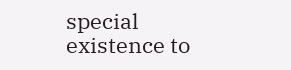special existence to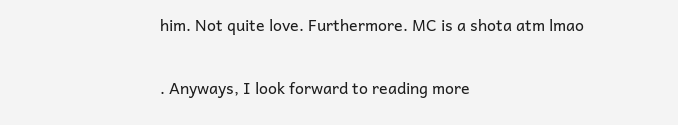him. Not quite love. Furthermore. MC is a shota atm lmao

. Anyways, I look forward to reading more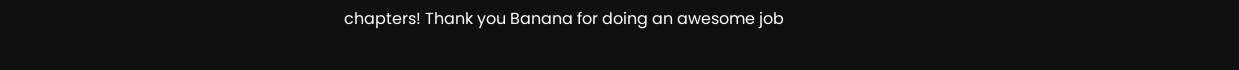chapters! Thank you Banana for doing an awesome job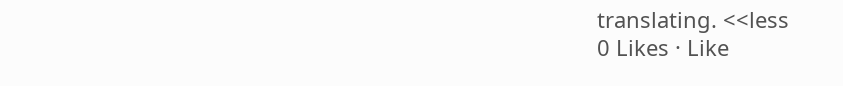translating. <<less
0 Likes · Like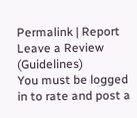Permalink | Report
Leave a Review (Guidelines)
You must be logged in to rate and post a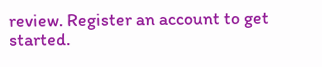review. Register an account to get started.